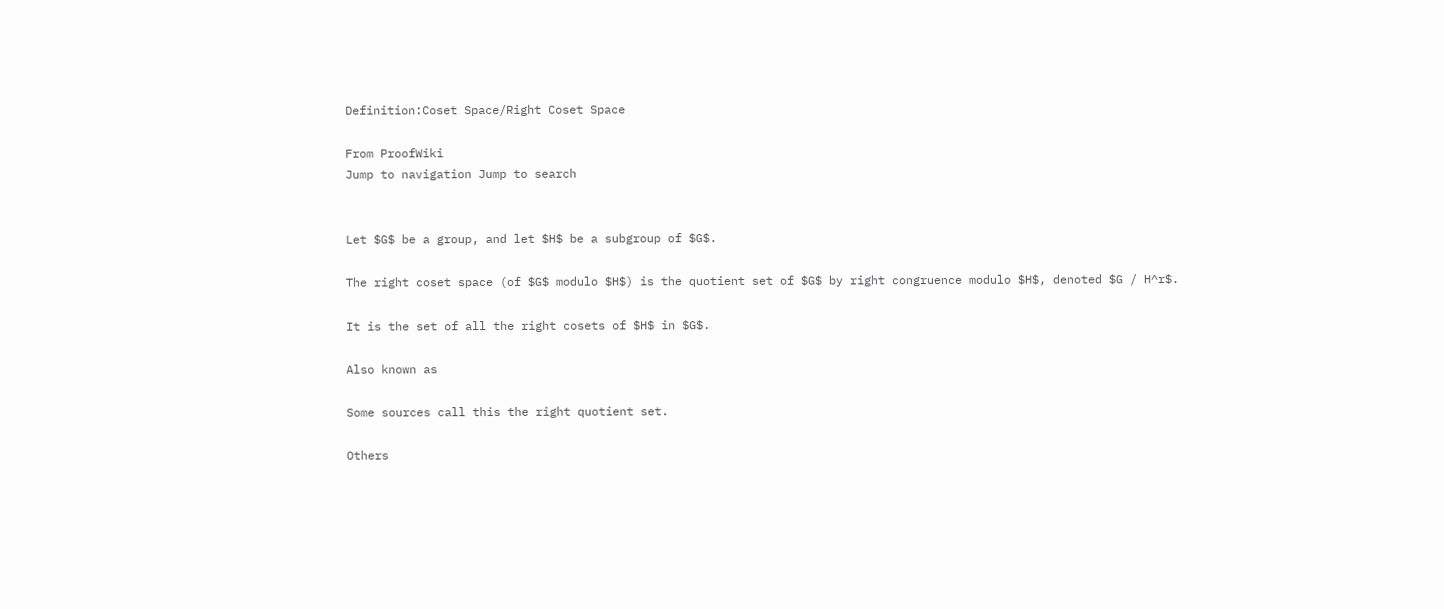Definition:Coset Space/Right Coset Space

From ProofWiki
Jump to navigation Jump to search


Let $G$ be a group, and let $H$ be a subgroup of $G$.

The right coset space (of $G$ modulo $H$) is the quotient set of $G$ by right congruence modulo $H$, denoted $G / H^r$.

It is the set of all the right cosets of $H$ in $G$.

Also known as

Some sources call this the right quotient set.

Others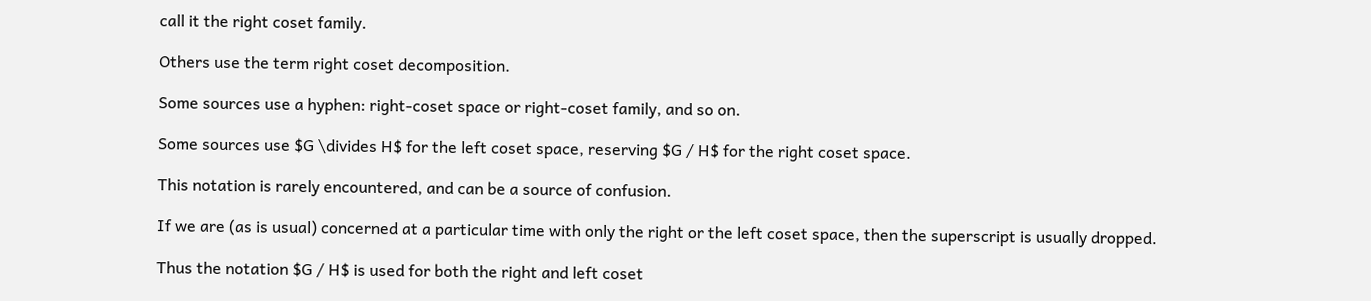call it the right coset family.

Others use the term right coset decomposition.

Some sources use a hyphen: right-coset space or right-coset family, and so on.

Some sources use $G \divides H$ for the left coset space, reserving $G / H$ for the right coset space.

This notation is rarely encountered, and can be a source of confusion.

If we are (as is usual) concerned at a particular time with only the right or the left coset space, then the superscript is usually dropped.

Thus the notation $G / H$ is used for both the right and left coset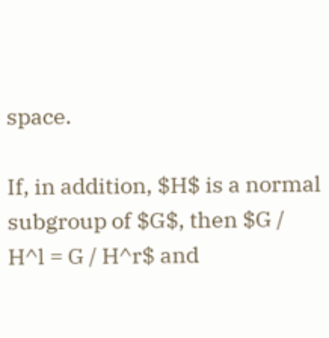space.

If, in addition, $H$ is a normal subgroup of $G$, then $G / H^l = G / H^r$ and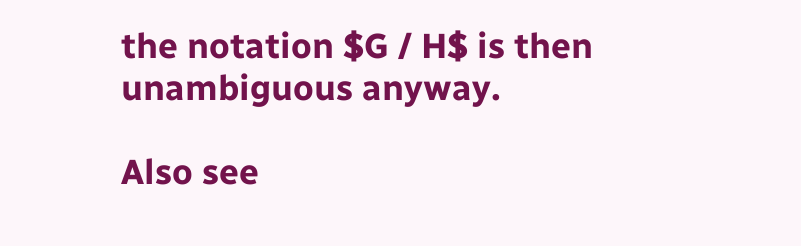the notation $G / H$ is then unambiguous anyway.

Also see